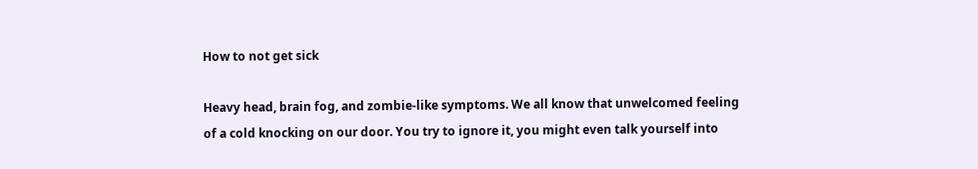How to not get sick

Heavy head, brain fog, and zombie-like symptoms. We all know that unwelcomed feeling of a cold knocking on our door. You try to ignore it, you might even talk yourself into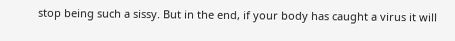stop being such a sissy. But in the end, if your body has caught a virus it will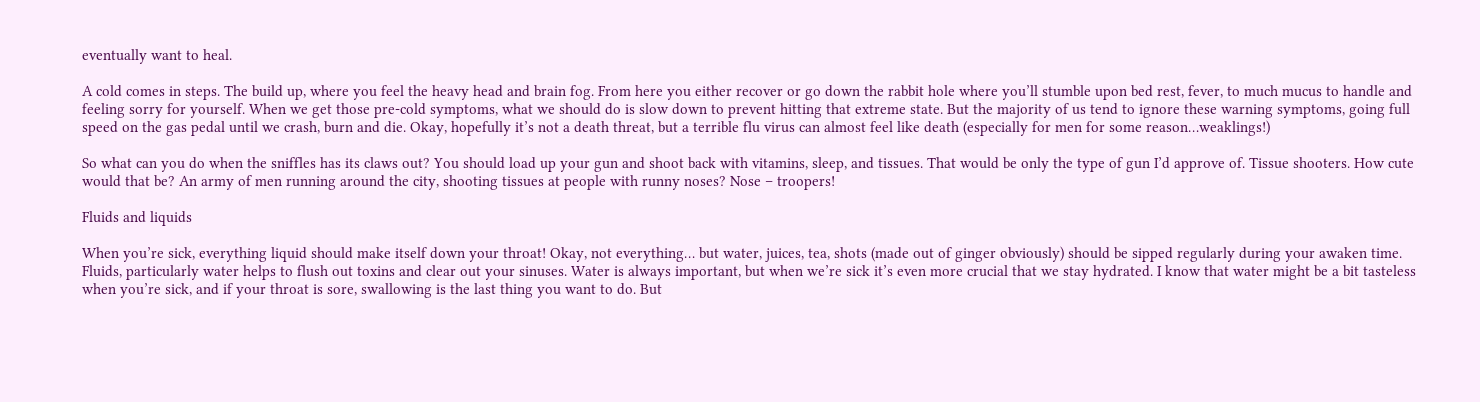eventually want to heal.

A cold comes in steps. The build up, where you feel the heavy head and brain fog. From here you either recover or go down the rabbit hole where you’ll stumble upon bed rest, fever, to much mucus to handle and feeling sorry for yourself. When we get those pre-cold symptoms, what we should do is slow down to prevent hitting that extreme state. But the majority of us tend to ignore these warning symptoms, going full speed on the gas pedal until we crash, burn and die. Okay, hopefully it’s not a death threat, but a terrible flu virus can almost feel like death (especially for men for some reason…weaklings!)

So what can you do when the sniffles has its claws out? You should load up your gun and shoot back with vitamins, sleep, and tissues. That would be only the type of gun I’d approve of. Tissue shooters. How cute would that be? An army of men running around the city, shooting tissues at people with runny noses? Nose – troopers!

Fluids and liquids

When you’re sick, everything liquid should make itself down your throat! Okay, not everything… but water, juices, tea, shots (made out of ginger obviously) should be sipped regularly during your awaken time. Fluids, particularly water helps to flush out toxins and clear out your sinuses. Water is always important, but when we’re sick it’s even more crucial that we stay hydrated. I know that water might be a bit tasteless when you’re sick, and if your throat is sore, swallowing is the last thing you want to do. But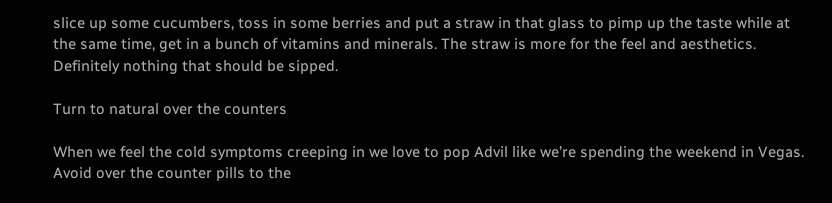slice up some cucumbers, toss in some berries and put a straw in that glass to pimp up the taste while at the same time, get in a bunch of vitamins and minerals. The straw is more for the feel and aesthetics. Definitely nothing that should be sipped.

Turn to natural over the counters

When we feel the cold symptoms creeping in we love to pop Advil like we’re spending the weekend in Vegas. Avoid over the counter pills to the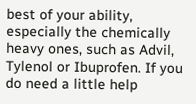best of your ability, especially the chemically heavy ones, such as Advil, Tylenol or Ibuprofen. If you do need a little help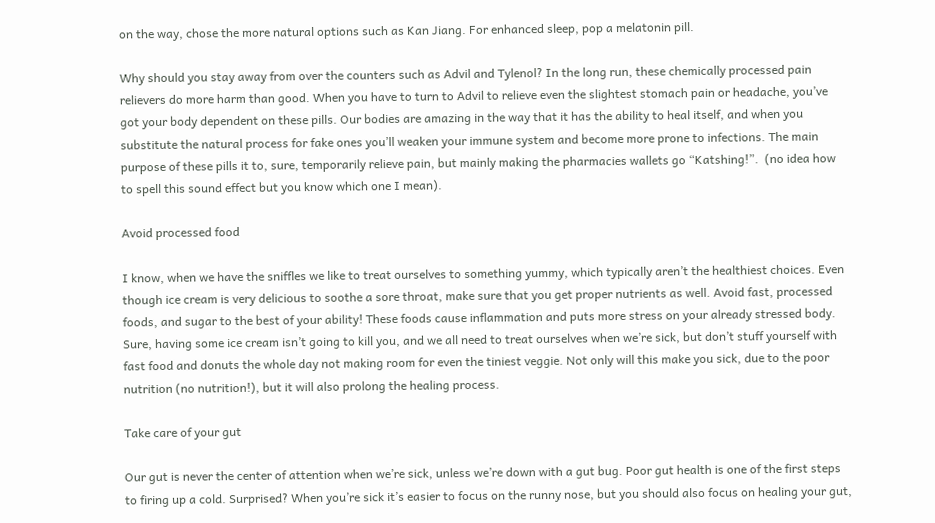on the way, chose the more natural options such as Kan Jiang. For enhanced sleep, pop a melatonin pill.

Why should you stay away from over the counters such as Advil and Tylenol? In the long run, these chemically processed pain relievers do more harm than good. When you have to turn to Advil to relieve even the slightest stomach pain or headache, you’ve got your body dependent on these pills. Our bodies are amazing in the way that it has the ability to heal itself, and when you substitute the natural process for fake ones you’ll weaken your immune system and become more prone to infections. The main purpose of these pills it to, sure, temporarily relieve pain, but mainly making the pharmacies wallets go “Katshing!”.  (no idea how to spell this sound effect but you know which one I mean).

Avoid processed food

I know, when we have the sniffles we like to treat ourselves to something yummy, which typically aren’t the healthiest choices. Even though ice cream is very delicious to soothe a sore throat, make sure that you get proper nutrients as well. Avoid fast, processed foods, and sugar to the best of your ability! These foods cause inflammation and puts more stress on your already stressed body. Sure, having some ice cream isn’t going to kill you, and we all need to treat ourselves when we’re sick, but don’t stuff yourself with fast food and donuts the whole day not making room for even the tiniest veggie. Not only will this make you sick, due to the poor nutrition (no nutrition!), but it will also prolong the healing process.

Take care of your gut

Our gut is never the center of attention when we’re sick, unless we’re down with a gut bug. Poor gut health is one of the first steps to firing up a cold. Surprised? When you’re sick it’s easier to focus on the runny nose, but you should also focus on healing your gut,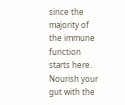since the majority of the immune function starts here. Nourish your gut with the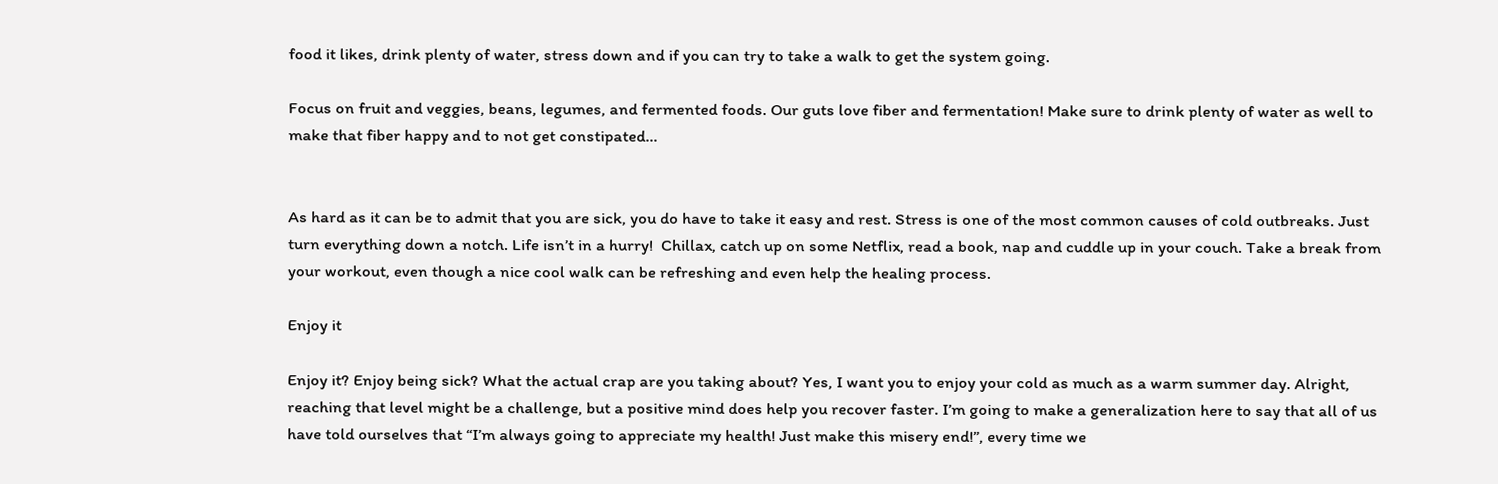food it likes, drink plenty of water, stress down and if you can try to take a walk to get the system going.

Focus on fruit and veggies, beans, legumes, and fermented foods. Our guts love fiber and fermentation! Make sure to drink plenty of water as well to make that fiber happy and to not get constipated…


As hard as it can be to admit that you are sick, you do have to take it easy and rest. Stress is one of the most common causes of cold outbreaks. Just turn everything down a notch. Life isn’t in a hurry!  Chillax, catch up on some Netflix, read a book, nap and cuddle up in your couch. Take a break from your workout, even though a nice cool walk can be refreshing and even help the healing process.

Enjoy it

Enjoy it? Enjoy being sick? What the actual crap are you taking about? Yes, I want you to enjoy your cold as much as a warm summer day. Alright, reaching that level might be a challenge, but a positive mind does help you recover faster. I’m going to make a generalization here to say that all of us have told ourselves that “I’m always going to appreciate my health! Just make this misery end!”, every time we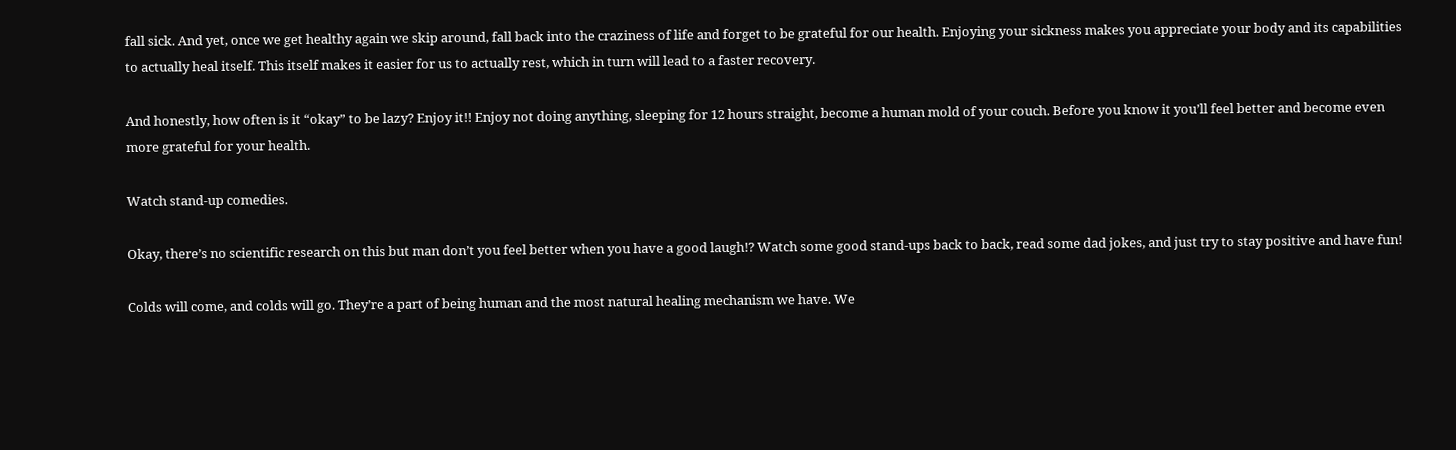fall sick. And yet, once we get healthy again we skip around, fall back into the craziness of life and forget to be grateful for our health. Enjoying your sickness makes you appreciate your body and its capabilities to actually heal itself. This itself makes it easier for us to actually rest, which in turn will lead to a faster recovery.

And honestly, how often is it “okay” to be lazy? Enjoy it!! Enjoy not doing anything, sleeping for 12 hours straight, become a human mold of your couch. Before you know it you’ll feel better and become even more grateful for your health.

Watch stand-up comedies.

Okay, there’s no scientific research on this but man don’t you feel better when you have a good laugh!? Watch some good stand-ups back to back, read some dad jokes, and just try to stay positive and have fun!

Colds will come, and colds will go. They’re a part of being human and the most natural healing mechanism we have. We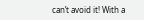can’t avoid it! With a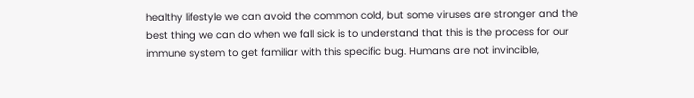healthy lifestyle we can avoid the common cold, but some viruses are stronger and the best thing we can do when we fall sick is to understand that this is the process for our immune system to get familiar with this specific bug. Humans are not invincible,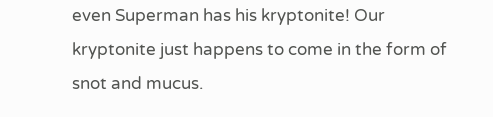even Superman has his kryptonite! Our kryptonite just happens to come in the form of snot and mucus.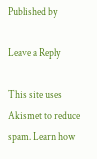Published by

Leave a Reply

This site uses Akismet to reduce spam. Learn how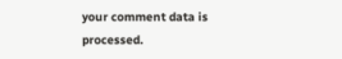your comment data is processed.